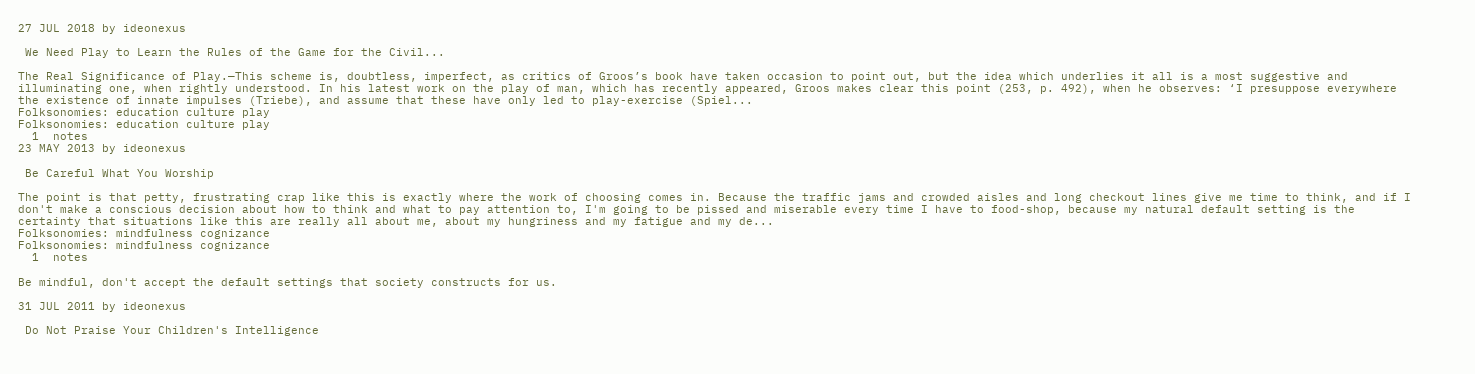27 JUL 2018 by ideonexus

 We Need Play to Learn the Rules of the Game for the Civil...

The Real Significance of Play.—This scheme is, doubtless, imperfect, as critics of Groos’s book have taken occasion to point out, but the idea which underlies it all is a most suggestive and illuminating one, when rightly understood. In his latest work on the play of man, which has recently appeared, Groos makes clear this point (253, p. 492), when he observes: ‘I presuppose everywhere the existence of innate impulses (Triebe), and assume that these have only led to play-exercise (Spiel...
Folksonomies: education culture play
Folksonomies: education culture play
  1  notes
23 MAY 2013 by ideonexus

 Be Careful What You Worship

The point is that petty, frustrating crap like this is exactly where the work of choosing comes in. Because the traffic jams and crowded aisles and long checkout lines give me time to think, and if I don't make a conscious decision about how to think and what to pay attention to, I'm going to be pissed and miserable every time I have to food-shop, because my natural default setting is the certainty that situations like this are really all about me, about my hungriness and my fatigue and my de...
Folksonomies: mindfulness cognizance
Folksonomies: mindfulness cognizance
  1  notes

Be mindful, don't accept the default settings that society constructs for us.

31 JUL 2011 by ideonexus

 Do Not Praise Your Children's Intelligence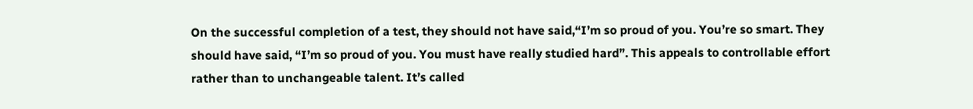On the successful completion of a test, they should not have said,“I’m so proud of you. You’re so smart. They should have said, “I’m so proud of you. You must have really studied hard”. This appeals to controllable effort rather than to unchangeable talent. It’s called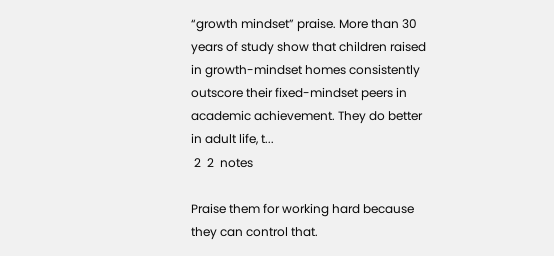“growth mindset” praise. More than 30 years of study show that children raised in growth-mindset homes consistently outscore their fixed-mindset peers in academic achievement. They do better in adult life, t...
 2  2  notes

Praise them for working hard because they can control that.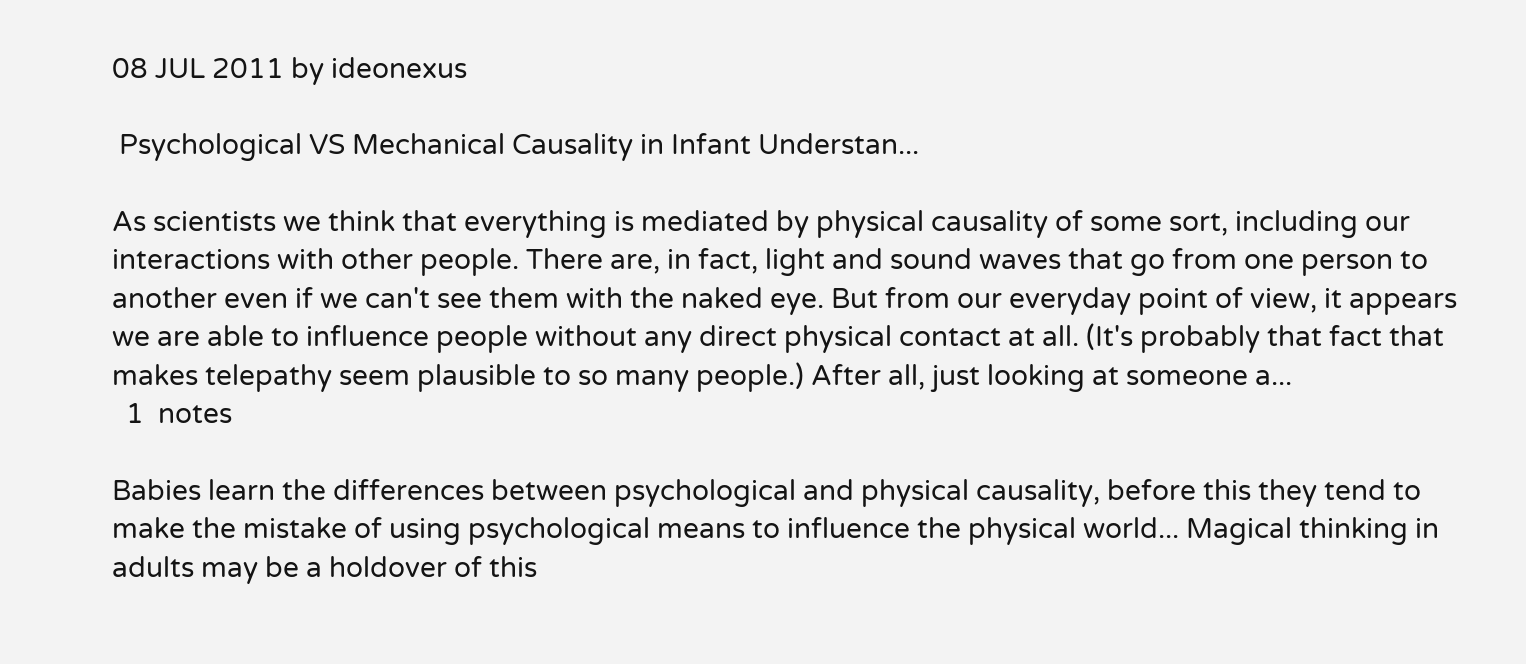08 JUL 2011 by ideonexus

 Psychological VS Mechanical Causality in Infant Understan...

As scientists we think that everything is mediated by physical causality of some sort, including our interactions with other people. There are, in fact, light and sound waves that go from one person to another even if we can't see them with the naked eye. But from our everyday point of view, it appears we are able to influence people without any direct physical contact at all. (It's probably that fact that makes telepathy seem plausible to so many people.) After all, just looking at someone a...
  1  notes

Babies learn the differences between psychological and physical causality, before this they tend to make the mistake of using psychological means to influence the physical world... Magical thinking in adults may be a holdover of this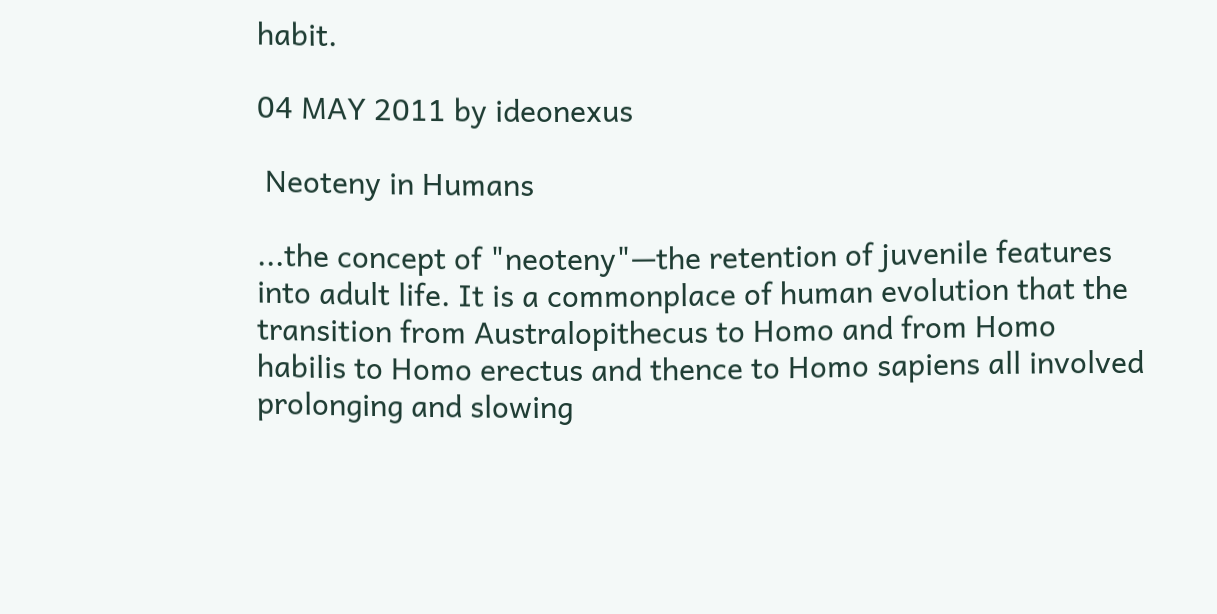habit.

04 MAY 2011 by ideonexus

 Neoteny in Humans

...the concept of "neoteny"—the retention of juvenile features into adult life. It is a commonplace of human evolution that the transition from Australopithecus to Homo and from Homo habilis to Homo erectus and thence to Homo sapiens all involved prolonging and slowing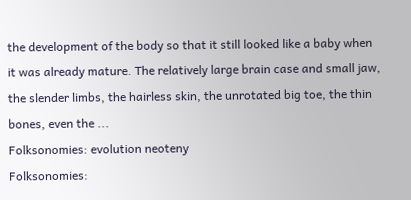the development of the body so that it still looked like a baby when it was already mature. The relatively large brain case and small jaw, the slender limbs, the hairless skin, the unrotated big toe, the thin bones, even the ...
Folksonomies: evolution neoteny
Folksonomies: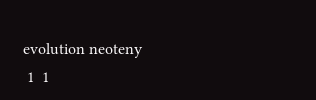evolution neoteny
 1  1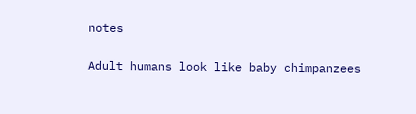notes

Adult humans look like baby chimpanzees